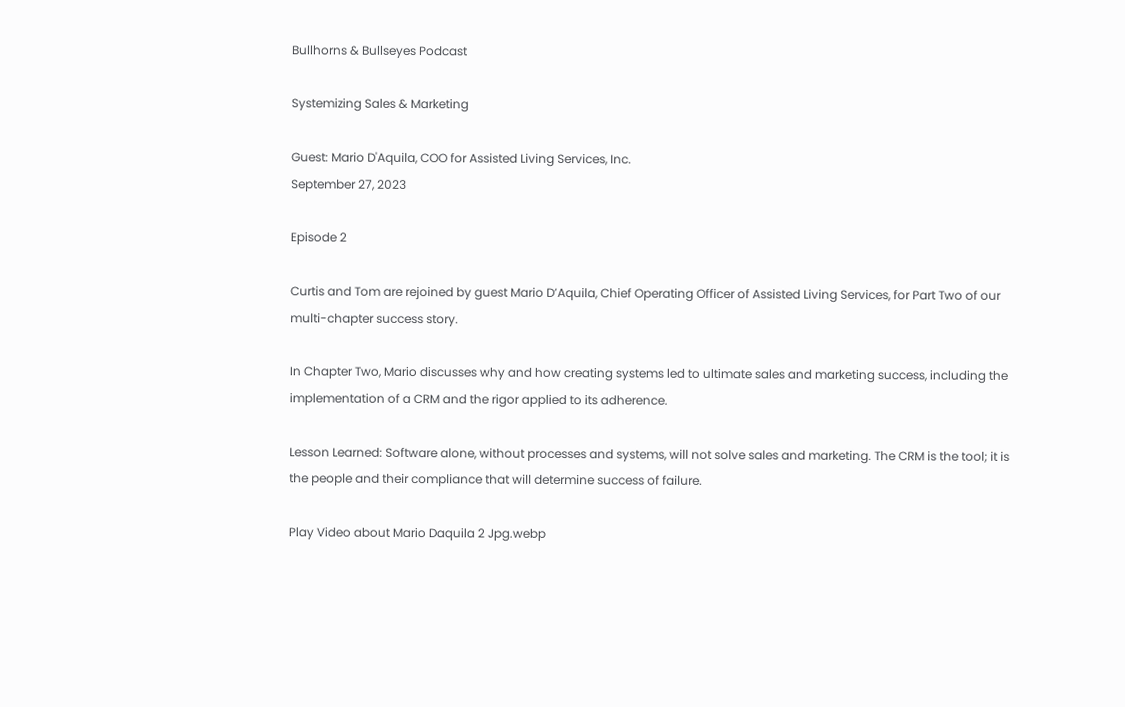Bullhorns & Bullseyes Podcast

Systemizing Sales & Marketing

Guest: Mario D'Aquila, COO for Assisted Living Services, Inc.
September 27, 2023

Episode 2

Curtis and Tom are rejoined by guest Mario D’Aquila, Chief Operating Officer of Assisted Living Services, for Part Two of our multi-chapter success story.

In Chapter Two, Mario discusses why and how creating systems led to ultimate sales and marketing success, including the implementation of a CRM and the rigor applied to its adherence.

Lesson Learned: Software alone, without processes and systems, will not solve sales and marketing. The CRM is the tool; it is the people and their compliance that will determine success of failure.

Play Video about Mario Daquila 2 Jpg.webp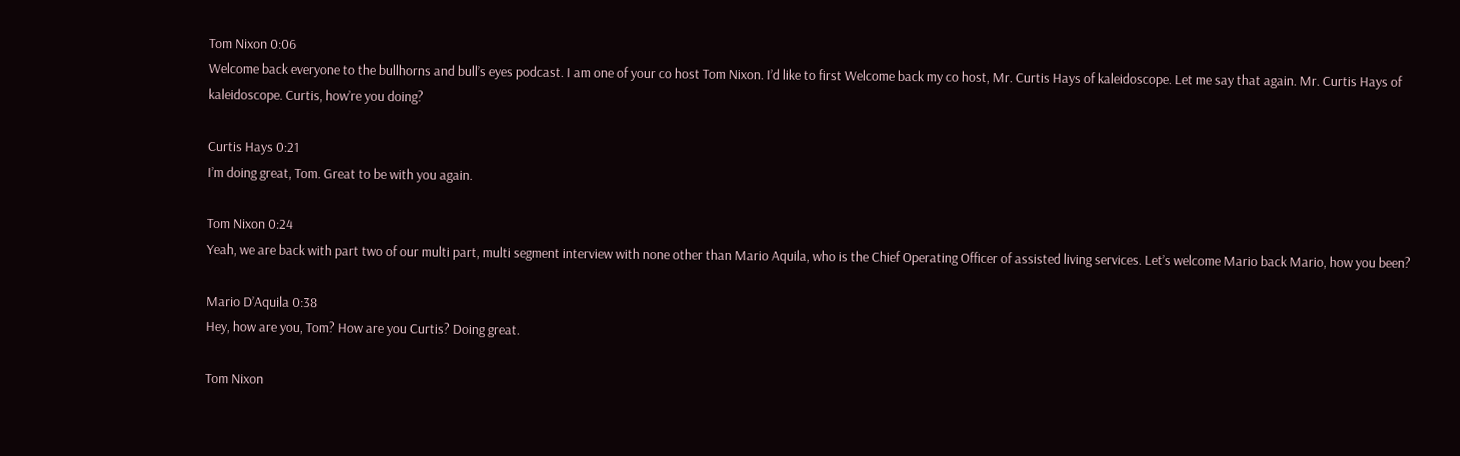Tom Nixon 0:06
Welcome back everyone to the bullhorns and bull’s eyes podcast. I am one of your co host Tom Nixon. I’d like to first Welcome back my co host, Mr. Curtis Hays of kaleidoscope. Let me say that again. Mr. Curtis Hays of kaleidoscope. Curtis, how’re you doing?

Curtis Hays 0:21
I’m doing great, Tom. Great to be with you again.

Tom Nixon 0:24
Yeah, we are back with part two of our multi part, multi segment interview with none other than Mario Aquila, who is the Chief Operating Officer of assisted living services. Let’s welcome Mario back Mario, how you been?

Mario D’Aquila 0:38
Hey, how are you, Tom? How are you Curtis? Doing great.

Tom Nixon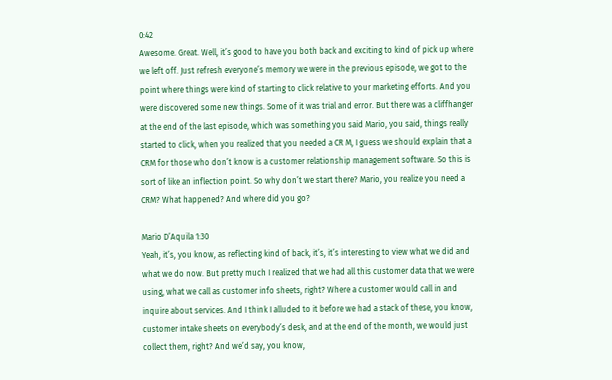0:42
Awesome. Great. Well, it’s good to have you both back and exciting to kind of pick up where we left off. Just refresh everyone’s memory we were in the previous episode, we got to the point where things were kind of starting to click relative to your marketing efforts. And you were discovered some new things. Some of it was trial and error. But there was a cliffhanger at the end of the last episode, which was something you said Mario, you said, things really started to click, when you realized that you needed a CR M, I guess we should explain that a CRM for those who don’t know is a customer relationship management software. So this is sort of like an inflection point. So why don’t we start there? Mario, you realize you need a CRM? What happened? And where did you go?

Mario D’Aquila 1:30
Yeah, it’s, you know, as reflecting kind of back, it’s, it’s interesting to view what we did and what we do now. But pretty much I realized that we had all this customer data that we were using, what we call as customer info sheets, right? Where a customer would call in and inquire about services. And I think I alluded to it before we had a stack of these, you know, customer intake sheets on everybody’s desk, and at the end of the month, we would just collect them, right? And we’d say, you know,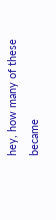hey, how many of these became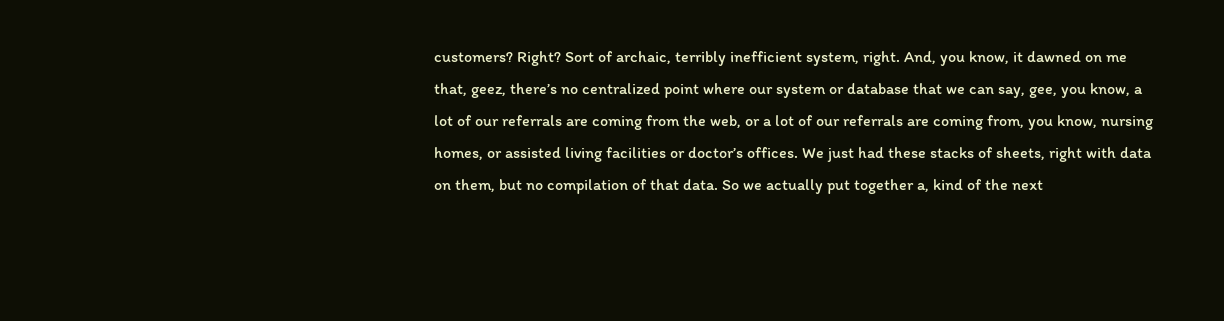customers? Right? Sort of archaic, terribly inefficient system, right. And, you know, it dawned on me that, geez, there’s no centralized point where our system or database that we can say, gee, you know, a lot of our referrals are coming from the web, or a lot of our referrals are coming from, you know, nursing homes, or assisted living facilities or doctor’s offices. We just had these stacks of sheets, right with data on them, but no compilation of that data. So we actually put together a, kind of the next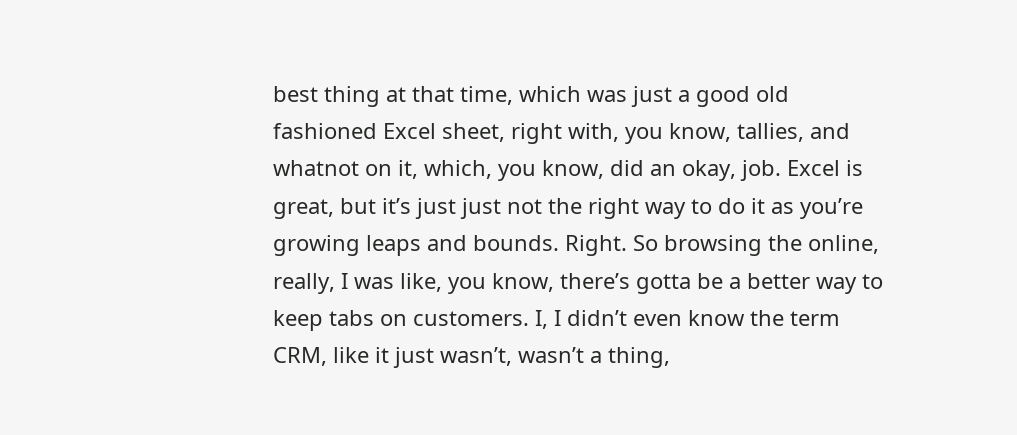best thing at that time, which was just a good old fashioned Excel sheet, right with, you know, tallies, and whatnot on it, which, you know, did an okay, job. Excel is great, but it’s just just not the right way to do it as you’re growing leaps and bounds. Right. So browsing the online, really, I was like, you know, there’s gotta be a better way to keep tabs on customers. I, I didn’t even know the term CRM, like it just wasn’t, wasn’t a thing,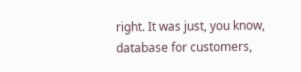right. It was just, you know, database for customers,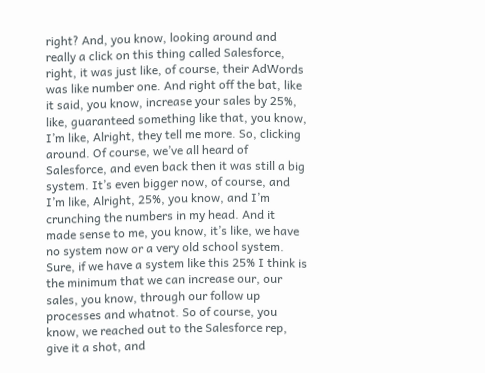right? And, you know, looking around and really a click on this thing called Salesforce, right, it was just like, of course, their AdWords was like number one. And right off the bat, like it said, you know, increase your sales by 25%, like, guaranteed something like that, you know, I’m like, Alright, they tell me more. So, clicking around. Of course, we’ve all heard of Salesforce, and even back then it was still a big system. It’s even bigger now, of course, and I’m like, Alright, 25%, you know, and I’m crunching the numbers in my head. And it made sense to me, you know, it’s like, we have no system now or a very old school system. Sure, if we have a system like this 25% I think is the minimum that we can increase our, our sales, you know, through our follow up processes and whatnot. So of course, you know, we reached out to the Salesforce rep, give it a shot, and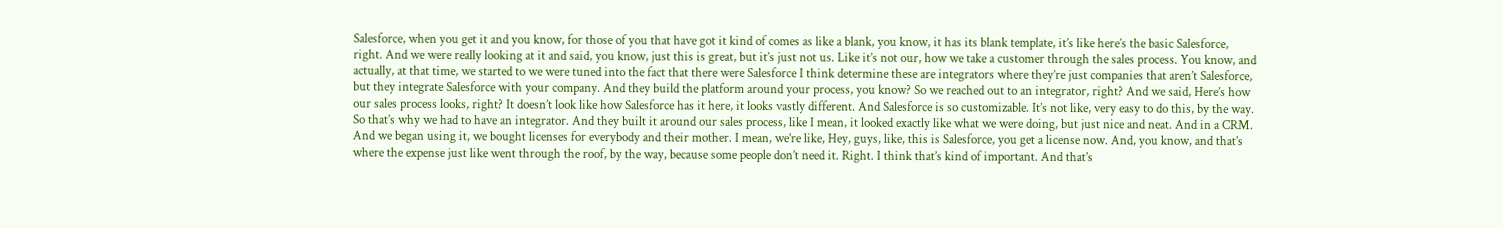Salesforce, when you get it and you know, for those of you that have got it kind of comes as like a blank, you know, it has its blank template, it’s like here’s the basic Salesforce, right. And we were really looking at it and said, you know, just this is great, but it’s just not us. Like it’s not our, how we take a customer through the sales process. You know, and actually, at that time, we started to we were tuned into the fact that there were Salesforce I think determine these are integrators where they’re just companies that aren’t Salesforce, but they integrate Salesforce with your company. And they build the platform around your process, you know? So we reached out to an integrator, right? And we said, Here’s how our sales process looks, right? It doesn’t look like how Salesforce has it here, it looks vastly different. And Salesforce is so customizable. It’s not like, very easy to do this, by the way. So that’s why we had to have an integrator. And they built it around our sales process, like I mean, it looked exactly like what we were doing, but just nice and neat. And in a CRM. And we began using it, we bought licenses for everybody and their mother. I mean, we’re like, Hey, guys, like, this is Salesforce, you get a license now. And, you know, and that’s where the expense just like went through the roof, by the way, because some people don’t need it. Right. I think that’s kind of important. And that’s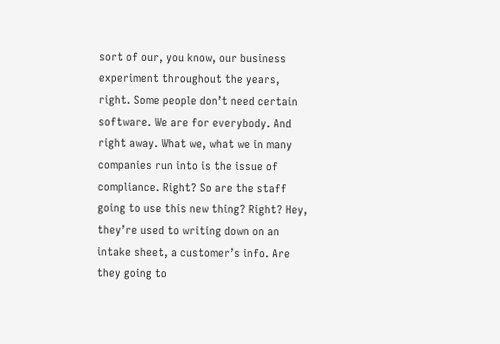sort of our, you know, our business experiment throughout the years, right. Some people don’t need certain software. We are for everybody. And right away. What we, what we in many companies run into is the issue of compliance. Right? So are the staff going to use this new thing? Right? Hey, they’re used to writing down on an intake sheet, a customer’s info. Are they going to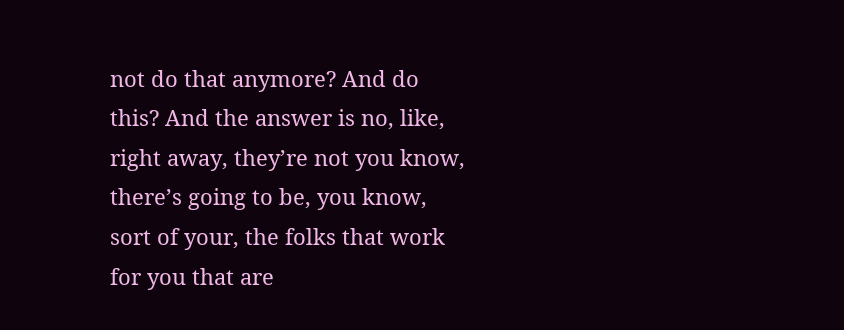not do that anymore? And do this? And the answer is no, like, right away, they’re not you know, there’s going to be, you know, sort of your, the folks that work for you that are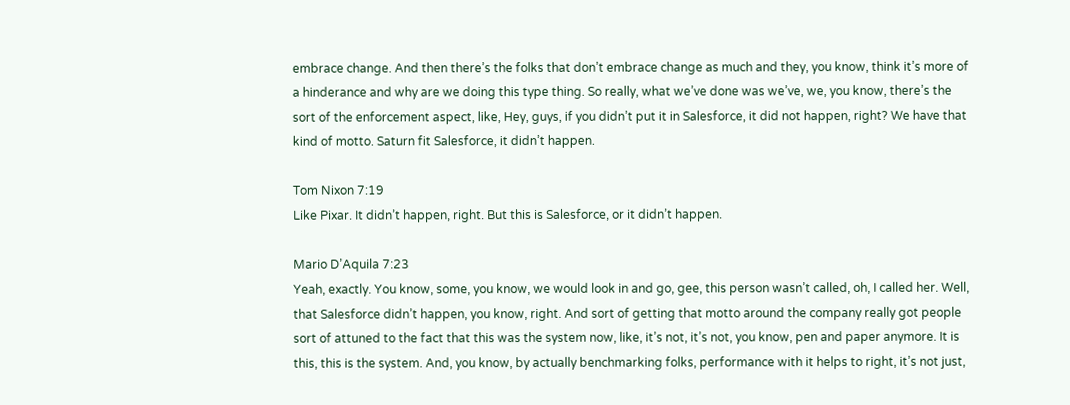embrace change. And then there’s the folks that don’t embrace change as much and they, you know, think it’s more of a hinderance and why are we doing this type thing. So really, what we’ve done was we’ve, we, you know, there’s the sort of the enforcement aspect, like, Hey, guys, if you didn’t put it in Salesforce, it did not happen, right? We have that kind of motto. Saturn fit Salesforce, it didn’t happen.

Tom Nixon 7:19
Like Pixar. It didn’t happen, right. But this is Salesforce, or it didn’t happen.

Mario D’Aquila 7:23
Yeah, exactly. You know, some, you know, we would look in and go, gee, this person wasn’t called, oh, I called her. Well, that Salesforce didn’t happen, you know, right. And sort of getting that motto around the company really got people sort of attuned to the fact that this was the system now, like, it’s not, it’s not, you know, pen and paper anymore. It is this, this is the system. And, you know, by actually benchmarking folks, performance with it helps to right, it’s not just,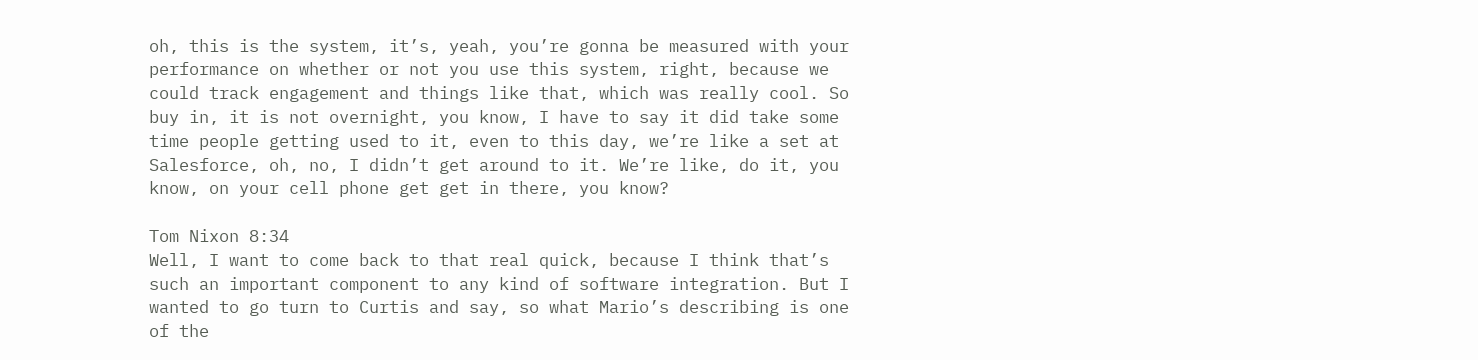oh, this is the system, it’s, yeah, you’re gonna be measured with your performance on whether or not you use this system, right, because we could track engagement and things like that, which was really cool. So buy in, it is not overnight, you know, I have to say it did take some time people getting used to it, even to this day, we’re like a set at Salesforce, oh, no, I didn’t get around to it. We’re like, do it, you know, on your cell phone get get in there, you know?

Tom Nixon 8:34
Well, I want to come back to that real quick, because I think that’s such an important component to any kind of software integration. But I wanted to go turn to Curtis and say, so what Mario’s describing is one of the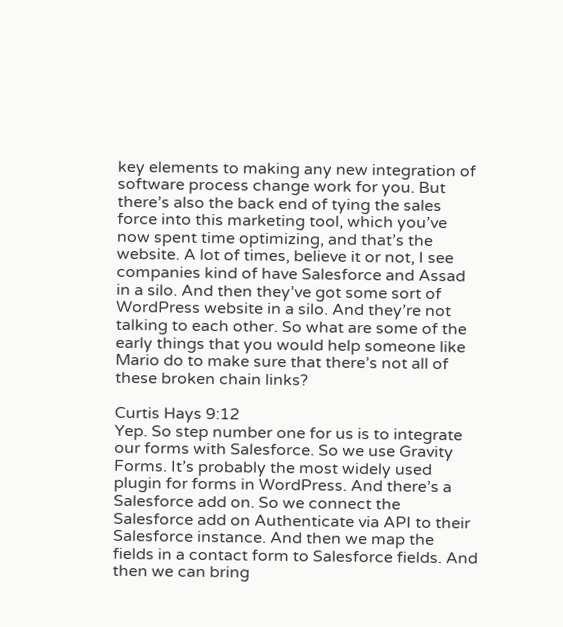key elements to making any new integration of software process change work for you. But there’s also the back end of tying the sales force into this marketing tool, which you’ve now spent time optimizing, and that’s the website. A lot of times, believe it or not, I see companies kind of have Salesforce and Assad in a silo. And then they’ve got some sort of WordPress website in a silo. And they’re not talking to each other. So what are some of the early things that you would help someone like Mario do to make sure that there’s not all of these broken chain links?

Curtis Hays 9:12
Yep. So step number one for us is to integrate our forms with Salesforce. So we use Gravity Forms. It’s probably the most widely used plugin for forms in WordPress. And there’s a Salesforce add on. So we connect the Salesforce add on Authenticate via API to their Salesforce instance. And then we map the fields in a contact form to Salesforce fields. And then we can bring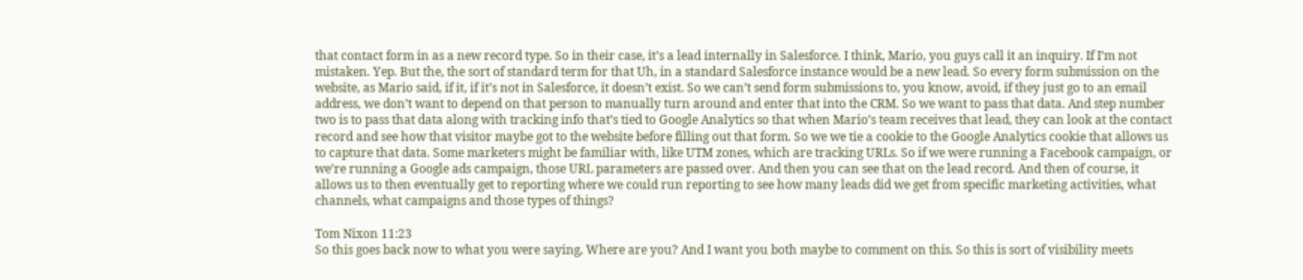that contact form in as a new record type. So in their case, it’s a lead internally in Salesforce. I think, Mario, you guys call it an inquiry. If I’m not mistaken. Yep. But the, the sort of standard term for that Uh, in a standard Salesforce instance would be a new lead. So every form submission on the website, as Mario said, if it, if it’s not in Salesforce, it doesn’t exist. So we can’t send form submissions to, you know, avoid, if they just go to an email address, we don’t want to depend on that person to manually turn around and enter that into the CRM. So we want to pass that data. And step number two is to pass that data along with tracking info that’s tied to Google Analytics so that when Mario’s team receives that lead, they can look at the contact record and see how that visitor maybe got to the website before filling out that form. So we we tie a cookie to the Google Analytics cookie that allows us to capture that data. Some marketers might be familiar with, like UTM zones, which are tracking URLs. So if we were running a Facebook campaign, or we’re running a Google ads campaign, those URL parameters are passed over. And then you can see that on the lead record. And then of course, it allows us to then eventually get to reporting where we could run reporting to see how many leads did we get from specific marketing activities, what channels, what campaigns and those types of things?

Tom Nixon 11:23
So this goes back now to what you were saying, Where are you? And I want you both maybe to comment on this. So this is sort of visibility meets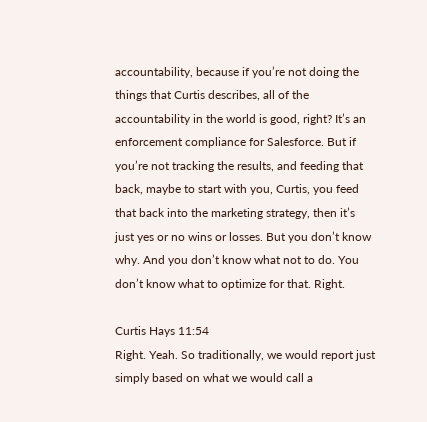accountability, because if you’re not doing the things that Curtis describes, all of the accountability in the world is good, right? It’s an enforcement compliance for Salesforce. But if you’re not tracking the results, and feeding that back, maybe to start with you, Curtis, you feed that back into the marketing strategy, then it’s just yes or no wins or losses. But you don’t know why. And you don’t know what not to do. You don’t know what to optimize for that. Right.

Curtis Hays 11:54
Right. Yeah. So traditionally, we would report just simply based on what we would call a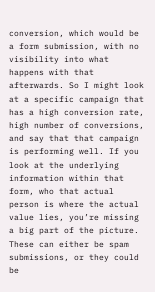conversion, which would be a form submission, with no visibility into what happens with that afterwards. So I might look at a specific campaign that has a high conversion rate, high number of conversions, and say that that campaign is performing well. If you look at the underlying information within that form, who that actual person is where the actual value lies, you’re missing a big part of the picture. These can either be spam submissions, or they could be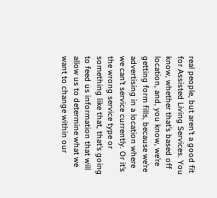real people, but aren’t a good fit for Assisted Living Services. You know, whether that’s based off location, and, you know, we’re getting form fills, because we’re advertising in a location where we can’t service currently. Or it’s the wrong service type or something like that, that’s going to feed us information that will allow us to determine what we want to change within our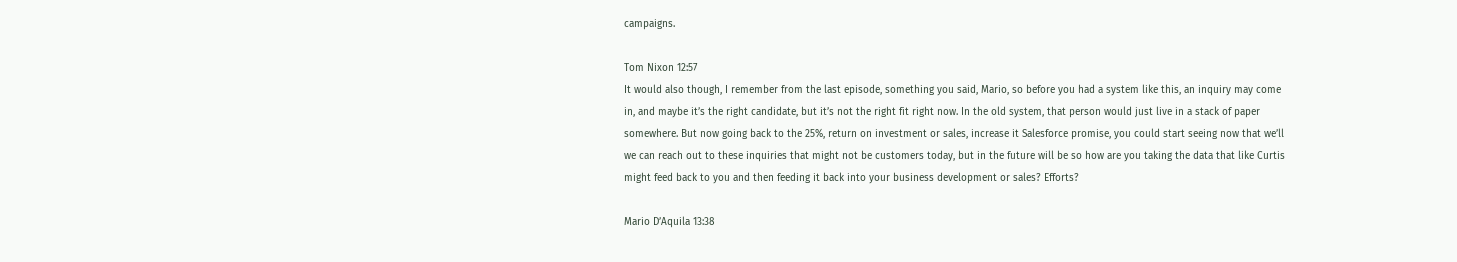campaigns.

Tom Nixon 12:57
It would also though, I remember from the last episode, something you said, Mario, so before you had a system like this, an inquiry may come in, and maybe it’s the right candidate, but it’s not the right fit right now. In the old system, that person would just live in a stack of paper somewhere. But now going back to the 25%, return on investment or sales, increase it Salesforce promise, you could start seeing now that we’ll we can reach out to these inquiries that might not be customers today, but in the future will be so how are you taking the data that like Curtis might feed back to you and then feeding it back into your business development or sales? Efforts?

Mario D’Aquila 13:38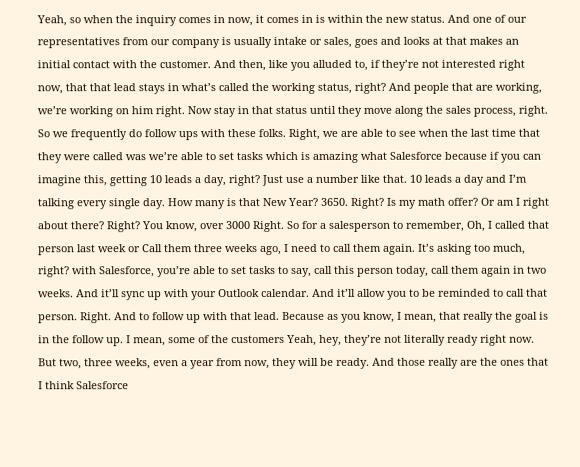Yeah, so when the inquiry comes in now, it comes in is within the new status. And one of our representatives from our company is usually intake or sales, goes and looks at that makes an initial contact with the customer. And then, like you alluded to, if they’re not interested right now, that that lead stays in what’s called the working status, right? And people that are working, we’re working on him right. Now stay in that status until they move along the sales process, right. So we frequently do follow ups with these folks. Right, we are able to see when the last time that they were called was we’re able to set tasks which is amazing what Salesforce because if you can imagine this, getting 10 leads a day, right? Just use a number like that. 10 leads a day and I’m talking every single day. How many is that New Year? 3650. Right? Is my math offer? Or am I right about there? Right? You know, over 3000 Right. So for a salesperson to remember, Oh, I called that person last week or Call them three weeks ago, I need to call them again. It’s asking too much, right? with Salesforce, you’re able to set tasks to say, call this person today, call them again in two weeks. And it’ll sync up with your Outlook calendar. And it’ll allow you to be reminded to call that person. Right. And to follow up with that lead. Because as you know, I mean, that really the goal is in the follow up. I mean, some of the customers Yeah, hey, they’re not literally ready right now. But two, three weeks, even a year from now, they will be ready. And those really are the ones that I think Salesforce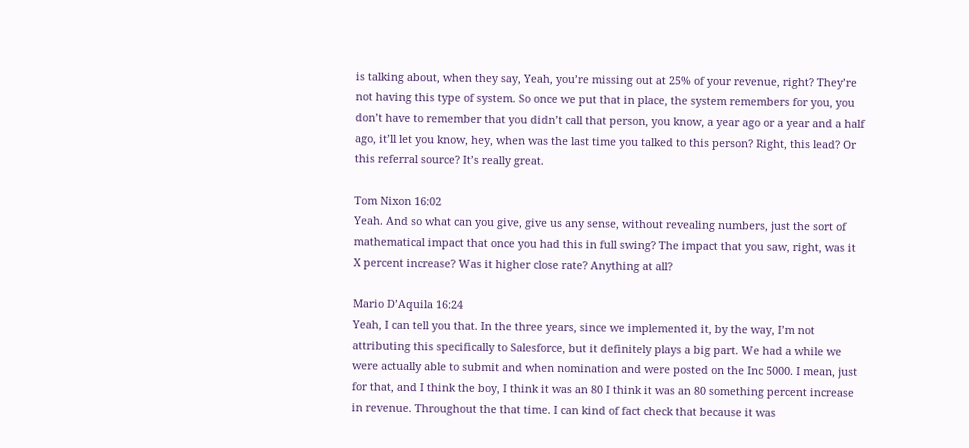is talking about, when they say, Yeah, you’re missing out at 25% of your revenue, right? They’re not having this type of system. So once we put that in place, the system remembers for you, you don’t have to remember that you didn’t call that person, you know, a year ago or a year and a half ago, it’ll let you know, hey, when was the last time you talked to this person? Right, this lead? Or this referral source? It’s really great.

Tom Nixon 16:02
Yeah. And so what can you give, give us any sense, without revealing numbers, just the sort of mathematical impact that once you had this in full swing? The impact that you saw, right, was it X percent increase? Was it higher close rate? Anything at all?

Mario D’Aquila 16:24
Yeah, I can tell you that. In the three years, since we implemented it, by the way, I’m not attributing this specifically to Salesforce, but it definitely plays a big part. We had a while we were actually able to submit and when nomination and were posted on the Inc 5000. I mean, just for that, and I think the boy, I think it was an 80 I think it was an 80 something percent increase in revenue. Throughout the that time. I can kind of fact check that because it was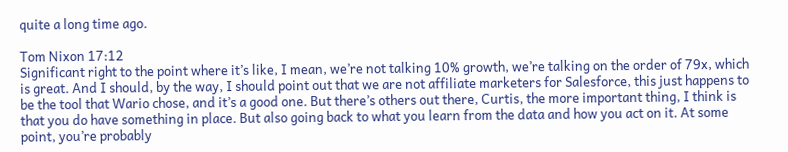quite a long time ago.

Tom Nixon 17:12
Significant right to the point where it’s like, I mean, we’re not talking 10% growth, we’re talking on the order of 79x, which is great. And I should, by the way, I should point out that we are not affiliate marketers for Salesforce, this just happens to be the tool that Wario chose, and it’s a good one. But there’s others out there, Curtis, the more important thing, I think is that you do have something in place. But also going back to what you learn from the data and how you act on it. At some point, you’re probably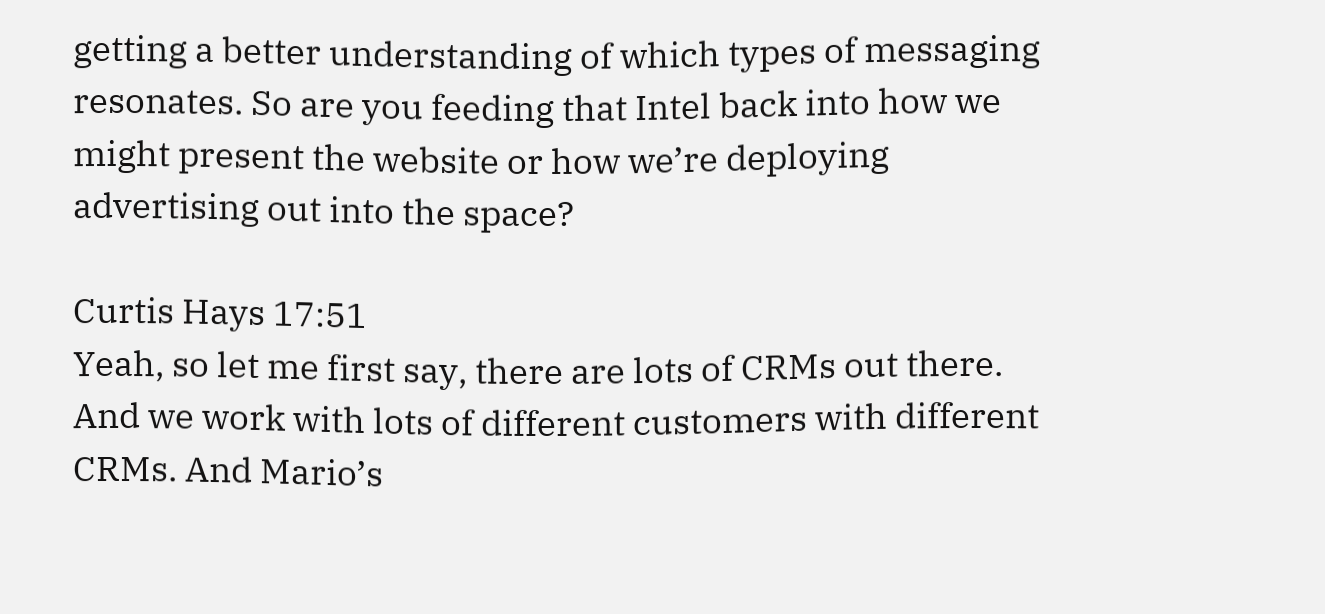getting a better understanding of which types of messaging resonates. So are you feeding that Intel back into how we might present the website or how we’re deploying advertising out into the space?

Curtis Hays 17:51
Yeah, so let me first say, there are lots of CRMs out there. And we work with lots of different customers with different CRMs. And Mario’s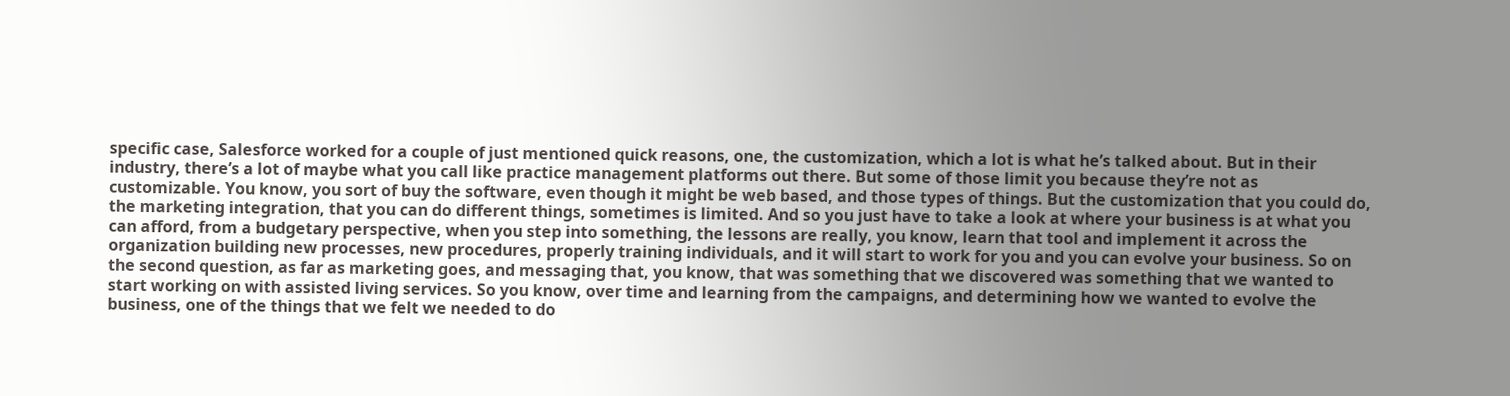specific case, Salesforce worked for a couple of just mentioned quick reasons, one, the customization, which a lot is what he’s talked about. But in their industry, there’s a lot of maybe what you call like practice management platforms out there. But some of those limit you because they’re not as customizable. You know, you sort of buy the software, even though it might be web based, and those types of things. But the customization that you could do, the marketing integration, that you can do different things, sometimes is limited. And so you just have to take a look at where your business is at what you can afford, from a budgetary perspective, when you step into something, the lessons are really, you know, learn that tool and implement it across the organization building new processes, new procedures, properly training individuals, and it will start to work for you and you can evolve your business. So on the second question, as far as marketing goes, and messaging that, you know, that was something that we discovered was something that we wanted to start working on with assisted living services. So you know, over time and learning from the campaigns, and determining how we wanted to evolve the business, one of the things that we felt we needed to do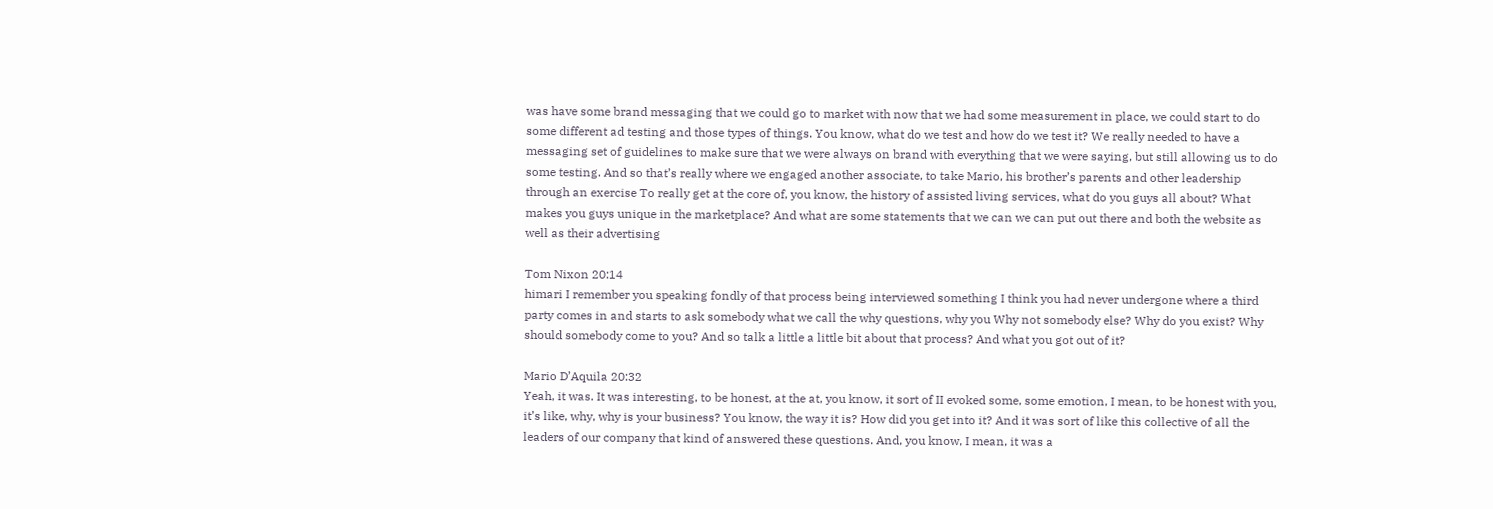was have some brand messaging that we could go to market with now that we had some measurement in place, we could start to do some different ad testing and those types of things. You know, what do we test and how do we test it? We really needed to have a messaging set of guidelines to make sure that we were always on brand with everything that we were saying, but still allowing us to do some testing. And so that’s really where we engaged another associate, to take Mario, his brother’s parents and other leadership through an exercise To really get at the core of, you know, the history of assisted living services, what do you guys all about? What makes you guys unique in the marketplace? And what are some statements that we can we can put out there and both the website as well as their advertising

Tom Nixon 20:14
himari I remember you speaking fondly of that process being interviewed something I think you had never undergone where a third party comes in and starts to ask somebody what we call the why questions, why you Why not somebody else? Why do you exist? Why should somebody come to you? And so talk a little a little bit about that process? And what you got out of it?

Mario D’Aquila 20:32
Yeah, it was. It was interesting, to be honest, at the at, you know, it sort of II evoked some, some emotion, I mean, to be honest with you, it’s like, why, why is your business? You know, the way it is? How did you get into it? And it was sort of like this collective of all the leaders of our company that kind of answered these questions. And, you know, I mean, it was a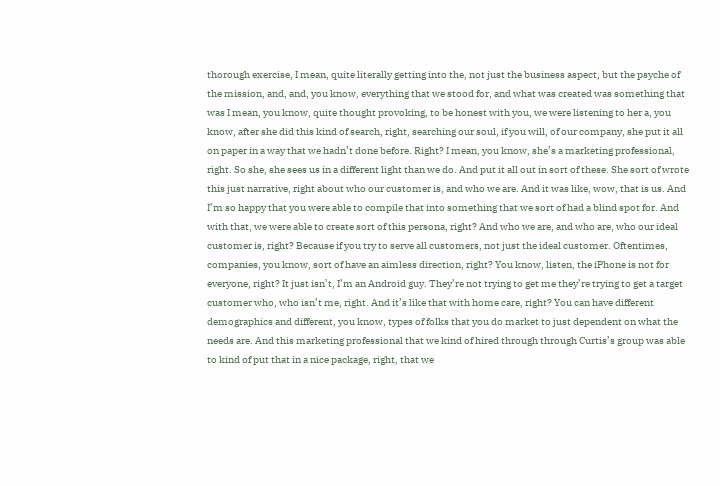thorough exercise, I mean, quite literally getting into the, not just the business aspect, but the psyche of the mission, and, and, you know, everything that we stood for, and what was created was something that was I mean, you know, quite thought provoking, to be honest with you, we were listening to her a, you know, after she did this kind of search, right, searching our soul, if you will, of our company, she put it all on paper in a way that we hadn’t done before. Right? I mean, you know, she’s a marketing professional, right. So she, she sees us in a different light than we do. And put it all out in sort of these. She sort of wrote this just narrative, right about who our customer is, and who we are. And it was like, wow, that is us. And I’m so happy that you were able to compile that into something that we sort of had a blind spot for. And with that, we were able to create sort of this persona, right? And who we are, and who are, who our ideal customer is, right? Because if you try to serve all customers, not just the ideal customer. Oftentimes, companies, you know, sort of have an aimless direction, right? You know, listen, the iPhone is not for everyone, right? It just isn’t, I’m an Android guy. They’re not trying to get me they’re trying to get a target customer who, who isn’t me, right. And it’s like that with home care, right? You can have different demographics and different, you know, types of folks that you do market to just dependent on what the needs are. And this marketing professional that we kind of hired through through Curtis’s group was able to kind of put that in a nice package, right, that we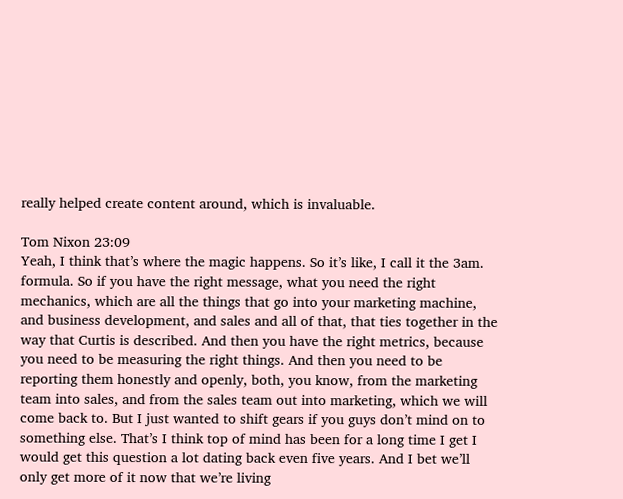really helped create content around, which is invaluable.

Tom Nixon 23:09
Yeah, I think that’s where the magic happens. So it’s like, I call it the 3am. formula. So if you have the right message, what you need the right mechanics, which are all the things that go into your marketing machine, and business development, and sales and all of that, that ties together in the way that Curtis is described. And then you have the right metrics, because you need to be measuring the right things. And then you need to be reporting them honestly and openly, both, you know, from the marketing team into sales, and from the sales team out into marketing, which we will come back to. But I just wanted to shift gears if you guys don’t mind on to something else. That’s I think top of mind has been for a long time I get I would get this question a lot dating back even five years. And I bet we’ll only get more of it now that we’re living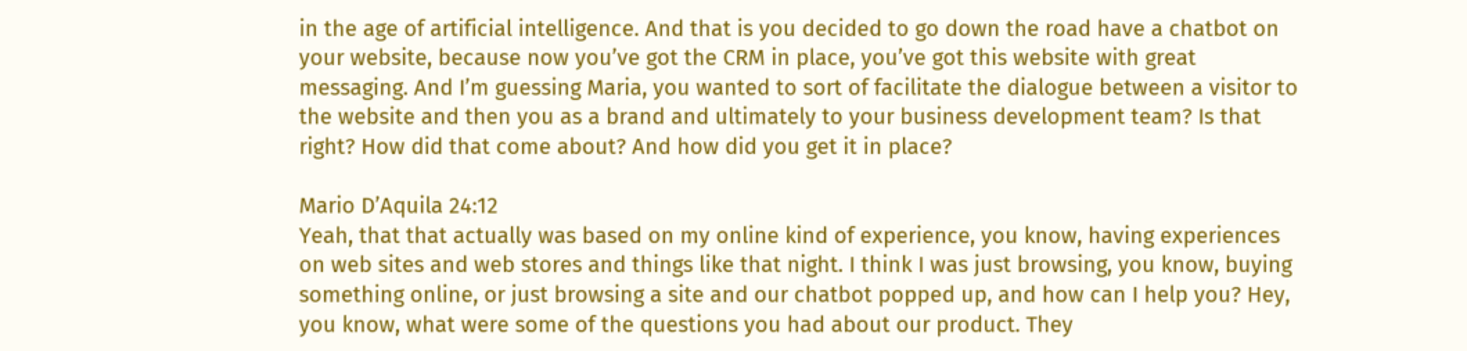in the age of artificial intelligence. And that is you decided to go down the road have a chatbot on your website, because now you’ve got the CRM in place, you’ve got this website with great messaging. And I’m guessing Maria, you wanted to sort of facilitate the dialogue between a visitor to the website and then you as a brand and ultimately to your business development team? Is that right? How did that come about? And how did you get it in place?

Mario D’Aquila 24:12
Yeah, that that actually was based on my online kind of experience, you know, having experiences on web sites and web stores and things like that night. I think I was just browsing, you know, buying something online, or just browsing a site and our chatbot popped up, and how can I help you? Hey, you know, what were some of the questions you had about our product. They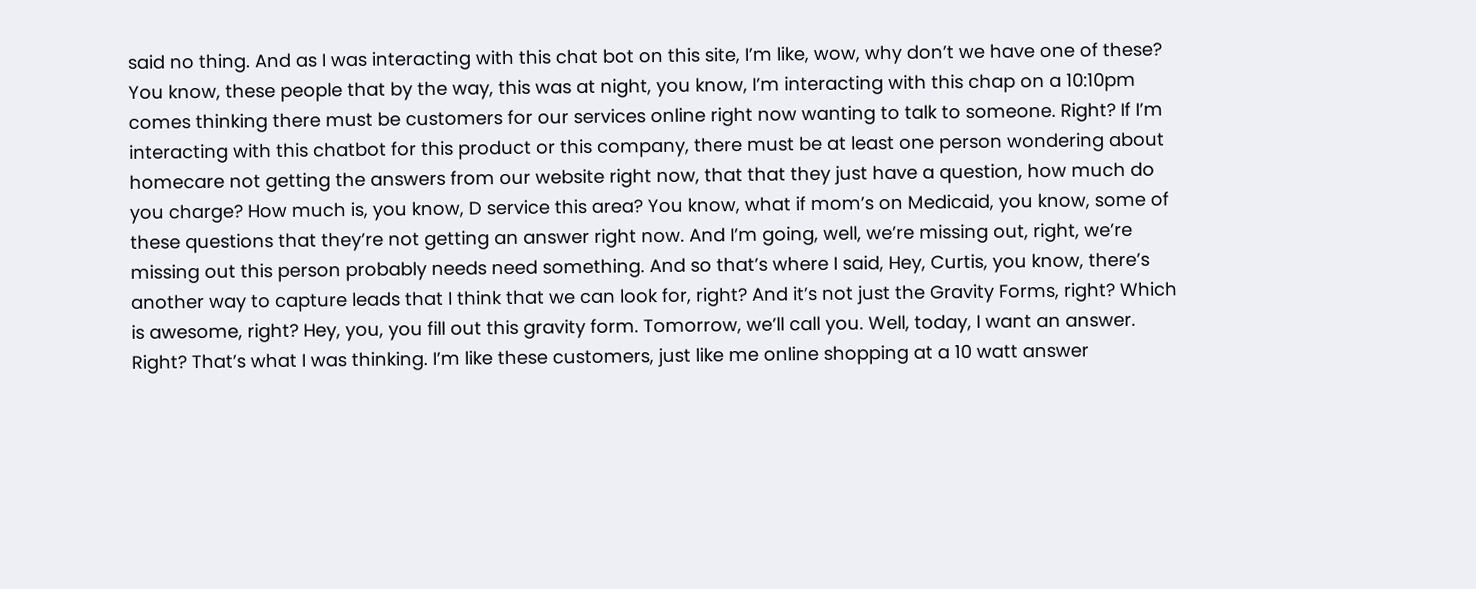said no thing. And as I was interacting with this chat bot on this site, I’m like, wow, why don’t we have one of these? You know, these people that by the way, this was at night, you know, I’m interacting with this chap on a 10:10pm comes thinking there must be customers for our services online right now wanting to talk to someone. Right? If I’m interacting with this chatbot for this product or this company, there must be at least one person wondering about homecare not getting the answers from our website right now, that that they just have a question, how much do you charge? How much is, you know, D service this area? You know, what if mom’s on Medicaid, you know, some of these questions that they’re not getting an answer right now. And I’m going, well, we’re missing out, right, we’re missing out this person probably needs need something. And so that’s where I said, Hey, Curtis, you know, there’s another way to capture leads that I think that we can look for, right? And it’s not just the Gravity Forms, right? Which is awesome, right? Hey, you, you fill out this gravity form. Tomorrow, we’ll call you. Well, today, I want an answer. Right? That’s what I was thinking. I’m like these customers, just like me online shopping at a 10 watt answer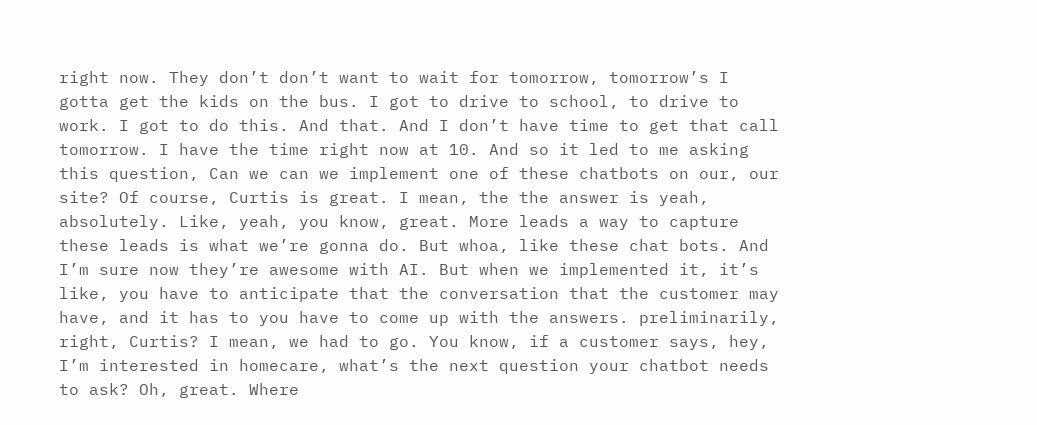right now. They don’t don’t want to wait for tomorrow, tomorrow’s I gotta get the kids on the bus. I got to drive to school, to drive to work. I got to do this. And that. And I don’t have time to get that call tomorrow. I have the time right now at 10. And so it led to me asking this question, Can we can we implement one of these chatbots on our, our site? Of course, Curtis is great. I mean, the the answer is yeah, absolutely. Like, yeah, you know, great. More leads a way to capture these leads is what we’re gonna do. But whoa, like these chat bots. And I’m sure now they’re awesome with AI. But when we implemented it, it’s like, you have to anticipate that the conversation that the customer may have, and it has to you have to come up with the answers. preliminarily, right, Curtis? I mean, we had to go. You know, if a customer says, hey, I’m interested in homecare, what’s the next question your chatbot needs to ask? Oh, great. Where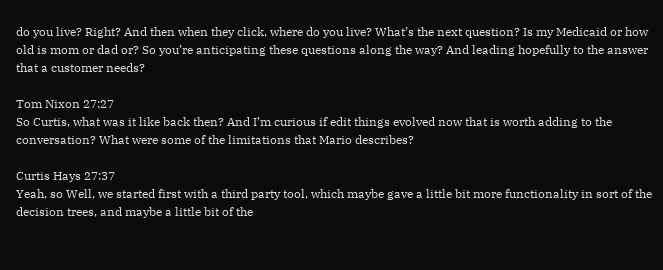do you live? Right? And then when they click, where do you live? What’s the next question? Is my Medicaid or how old is mom or dad or? So you’re anticipating these questions along the way? And leading hopefully to the answer that a customer needs?

Tom Nixon 27:27
So Curtis, what was it like back then? And I’m curious if edit things evolved now that is worth adding to the conversation? What were some of the limitations that Mario describes?

Curtis Hays 27:37
Yeah, so Well, we started first with a third party tool, which maybe gave a little bit more functionality in sort of the decision trees, and maybe a little bit of the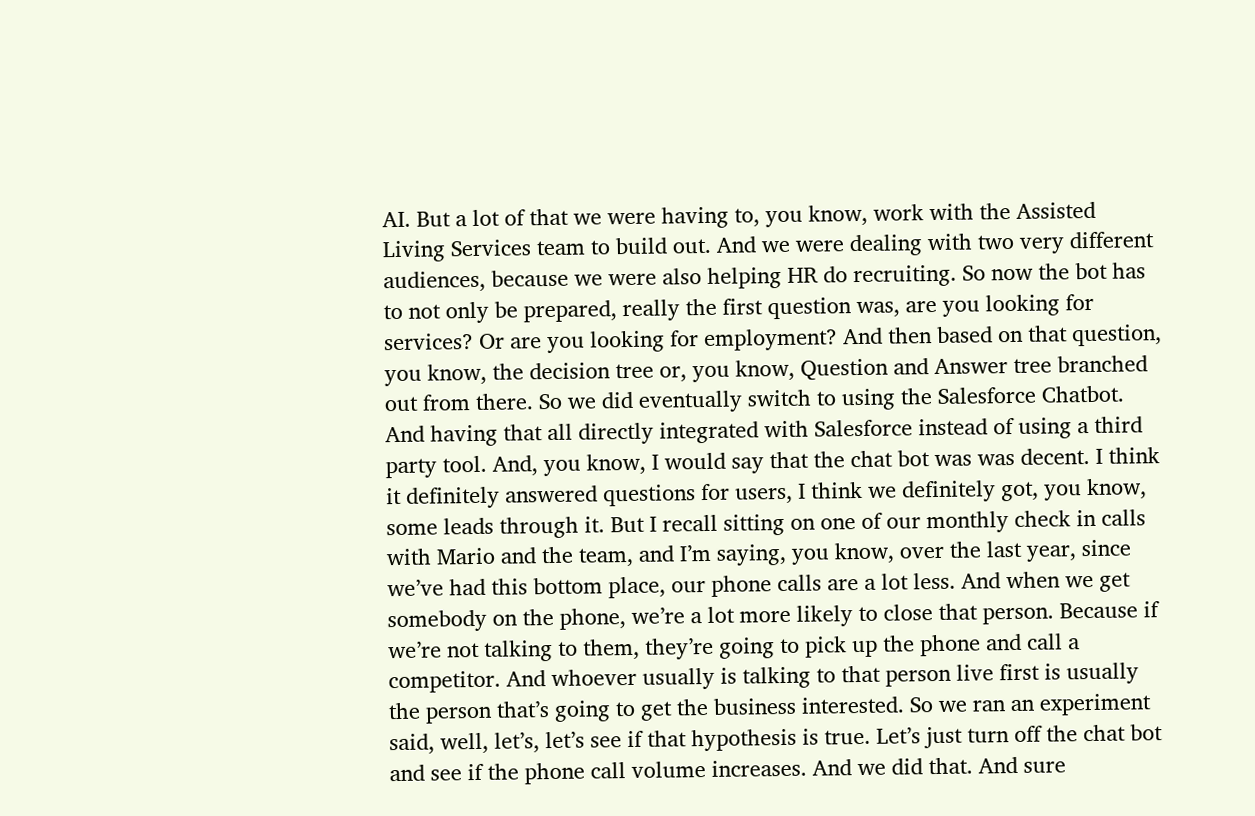AI. But a lot of that we were having to, you know, work with the Assisted Living Services team to build out. And we were dealing with two very different audiences, because we were also helping HR do recruiting. So now the bot has to not only be prepared, really the first question was, are you looking for services? Or are you looking for employment? And then based on that question, you know, the decision tree or, you know, Question and Answer tree branched out from there. So we did eventually switch to using the Salesforce Chatbot. And having that all directly integrated with Salesforce instead of using a third party tool. And, you know, I would say that the chat bot was was decent. I think it definitely answered questions for users, I think we definitely got, you know, some leads through it. But I recall sitting on one of our monthly check in calls with Mario and the team, and I’m saying, you know, over the last year, since we’ve had this bottom place, our phone calls are a lot less. And when we get somebody on the phone, we’re a lot more likely to close that person. Because if we’re not talking to them, they’re going to pick up the phone and call a competitor. And whoever usually is talking to that person live first is usually the person that’s going to get the business interested. So we ran an experiment said, well, let’s, let’s see if that hypothesis is true. Let’s just turn off the chat bot and see if the phone call volume increases. And we did that. And sure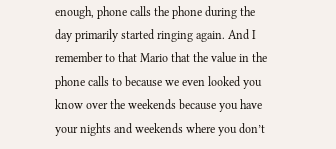enough, phone calls the phone during the day primarily started ringing again. And I remember to that Mario that the value in the phone calls to because we even looked you know over the weekends because you have your nights and weekends where you don’t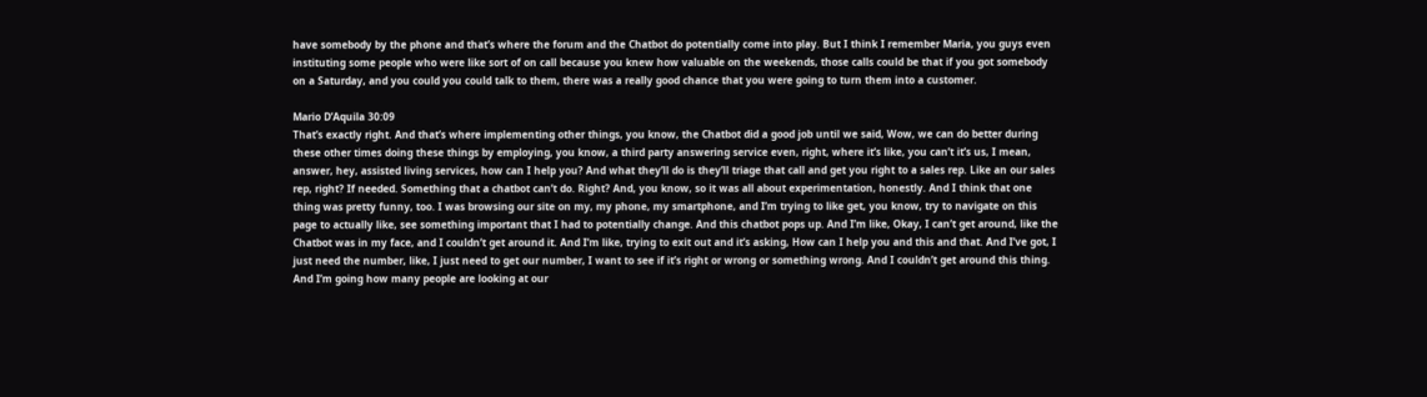have somebody by the phone and that’s where the forum and the Chatbot do potentially come into play. But I think I remember Maria, you guys even instituting some people who were like sort of on call because you knew how valuable on the weekends, those calls could be that if you got somebody on a Saturday, and you could you could talk to them, there was a really good chance that you were going to turn them into a customer.

Mario D’Aquila 30:09
That’s exactly right. And that’s where implementing other things, you know, the Chatbot did a good job until we said, Wow, we can do better during these other times doing these things by employing, you know, a third party answering service even, right, where it’s like, you can’t it’s us, I mean, answer, hey, assisted living services, how can I help you? And what they’ll do is they’ll triage that call and get you right to a sales rep. Like an our sales rep, right? If needed. Something that a chatbot can’t do. Right? And, you know, so it was all about experimentation, honestly. And I think that one thing was pretty funny, too. I was browsing our site on my, my phone, my smartphone, and I’m trying to like get, you know, try to navigate on this page to actually like, see something important that I had to potentially change. And this chatbot pops up. And I’m like, Okay, I can’t get around, like the Chatbot was in my face, and I couldn’t get around it. And I’m like, trying to exit out and it’s asking, How can I help you and this and that. And I’ve got, I just need the number, like, I just need to get our number, I want to see if it’s right or wrong or something wrong. And I couldn’t get around this thing. And I’m going how many people are looking at our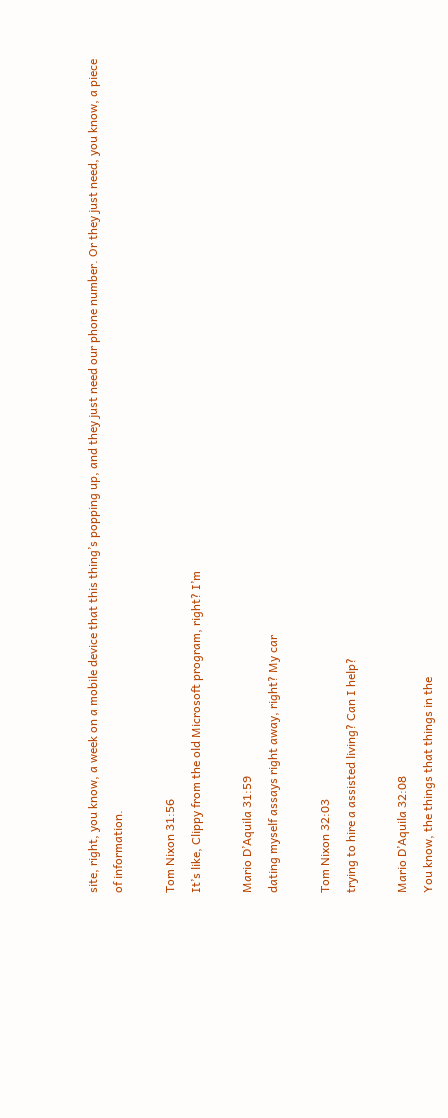site, right, you know, a week on a mobile device that this thing’s popping up, and they just need our phone number. Or they just need, you know, a piece of information.

Tom Nixon 31:56
It’s like, Clippy from the old Microsoft program, right? I’m

Mario D’Aquila 31:59
dating myself assays right away, right? My car

Tom Nixon 32:03
trying to hire a assisted living? Can I help?

Mario D’Aquila 32:08
You know, the things that things in the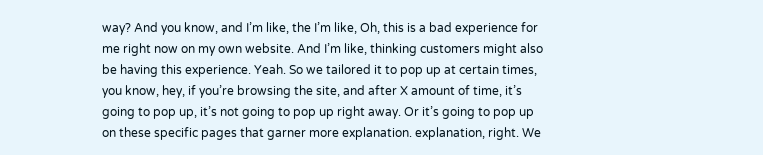way? And you know, and I’m like, the I’m like, Oh, this is a bad experience for me right now on my own website. And I’m like, thinking customers might also be having this experience. Yeah. So we tailored it to pop up at certain times, you know, hey, if you’re browsing the site, and after X amount of time, it’s going to pop up, it’s not going to pop up right away. Or it’s going to pop up on these specific pages that garner more explanation. explanation, right. We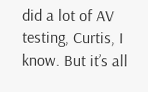did a lot of AV testing, Curtis, I know. But it’s all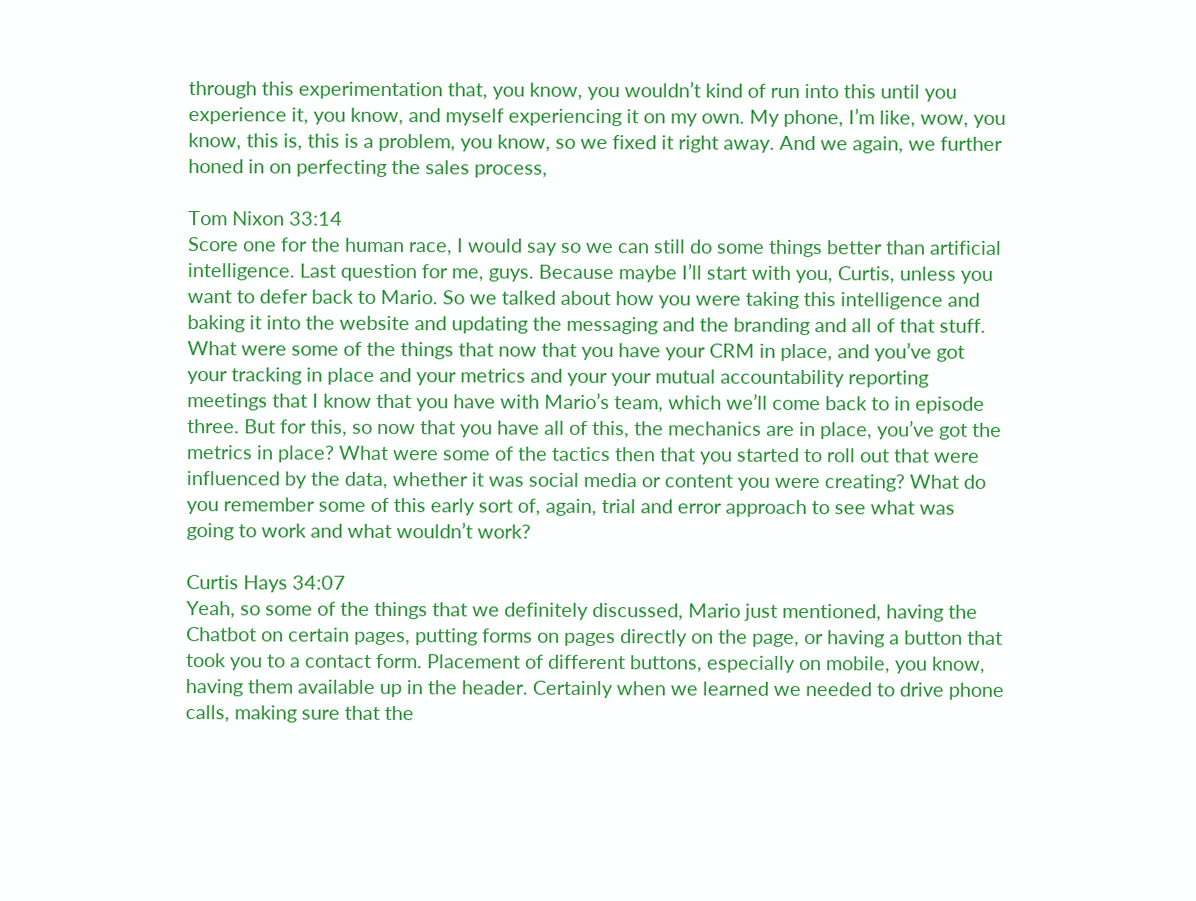through this experimentation that, you know, you wouldn’t kind of run into this until you experience it, you know, and myself experiencing it on my own. My phone, I’m like, wow, you know, this is, this is a problem, you know, so we fixed it right away. And we again, we further honed in on perfecting the sales process,

Tom Nixon 33:14
Score one for the human race, I would say so we can still do some things better than artificial intelligence. Last question for me, guys. Because maybe I’ll start with you, Curtis, unless you want to defer back to Mario. So we talked about how you were taking this intelligence and baking it into the website and updating the messaging and the branding and all of that stuff. What were some of the things that now that you have your CRM in place, and you’ve got your tracking in place and your metrics and your your mutual accountability reporting meetings that I know that you have with Mario’s team, which we’ll come back to in episode three. But for this, so now that you have all of this, the mechanics are in place, you’ve got the metrics in place? What were some of the tactics then that you started to roll out that were influenced by the data, whether it was social media or content you were creating? What do you remember some of this early sort of, again, trial and error approach to see what was going to work and what wouldn’t work?

Curtis Hays 34:07
Yeah, so some of the things that we definitely discussed, Mario just mentioned, having the Chatbot on certain pages, putting forms on pages directly on the page, or having a button that took you to a contact form. Placement of different buttons, especially on mobile, you know, having them available up in the header. Certainly when we learned we needed to drive phone calls, making sure that the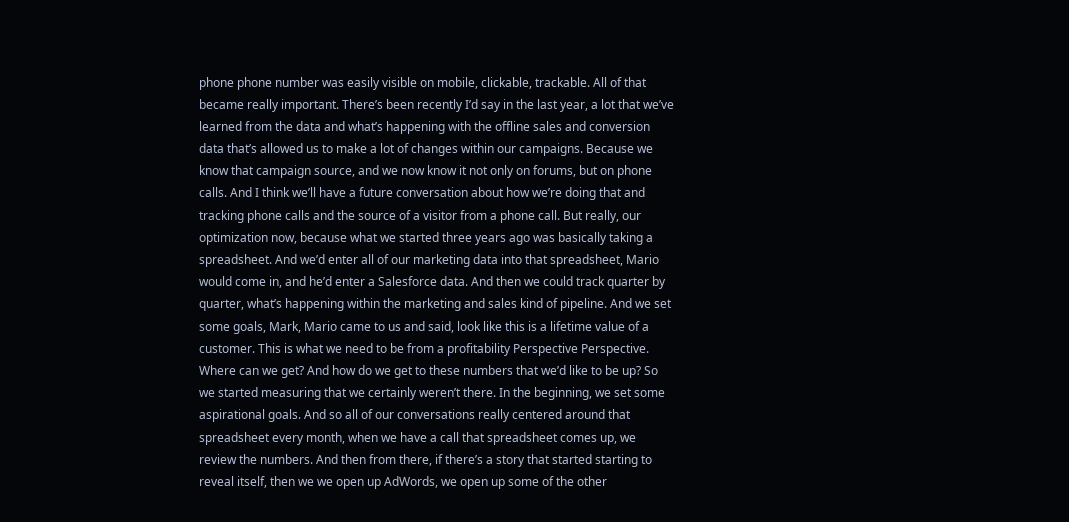phone phone number was easily visible on mobile, clickable, trackable. All of that became really important. There’s been recently I’d say in the last year, a lot that we’ve learned from the data and what’s happening with the offline sales and conversion data that’s allowed us to make a lot of changes within our campaigns. Because we know that campaign source, and we now know it not only on forums, but on phone calls. And I think we’ll have a future conversation about how we’re doing that and tracking phone calls and the source of a visitor from a phone call. But really, our optimization now, because what we started three years ago was basically taking a spreadsheet. And we’d enter all of our marketing data into that spreadsheet, Mario would come in, and he’d enter a Salesforce data. And then we could track quarter by quarter, what’s happening within the marketing and sales kind of pipeline. And we set some goals, Mark, Mario came to us and said, look like this is a lifetime value of a customer. This is what we need to be from a profitability Perspective Perspective. Where can we get? And how do we get to these numbers that we’d like to be up? So we started measuring that we certainly weren’t there. In the beginning, we set some aspirational goals. And so all of our conversations really centered around that spreadsheet every month, when we have a call that spreadsheet comes up, we review the numbers. And then from there, if there’s a story that started starting to reveal itself, then we we open up AdWords, we open up some of the other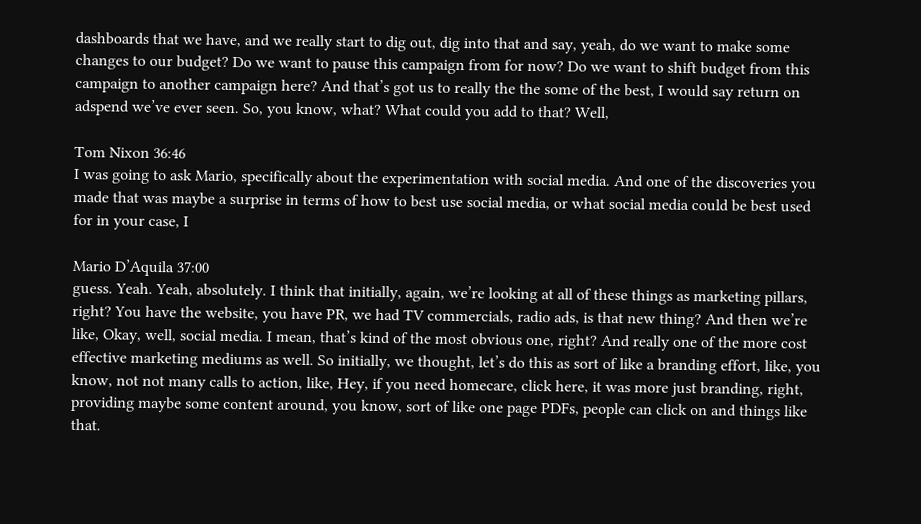dashboards that we have, and we really start to dig out, dig into that and say, yeah, do we want to make some changes to our budget? Do we want to pause this campaign from for now? Do we want to shift budget from this campaign to another campaign here? And that’s got us to really the the some of the best, I would say return on adspend we’ve ever seen. So, you know, what? What could you add to that? Well,

Tom Nixon 36:46
I was going to ask Mario, specifically about the experimentation with social media. And one of the discoveries you made that was maybe a surprise in terms of how to best use social media, or what social media could be best used for in your case, I

Mario D’Aquila 37:00
guess. Yeah. Yeah, absolutely. I think that initially, again, we’re looking at all of these things as marketing pillars, right? You have the website, you have PR, we had TV commercials, radio ads, is that new thing? And then we’re like, Okay, well, social media. I mean, that’s kind of the most obvious one, right? And really one of the more cost effective marketing mediums as well. So initially, we thought, let’s do this as sort of like a branding effort, like, you know, not not many calls to action, like, Hey, if you need homecare, click here, it was more just branding, right, providing maybe some content around, you know, sort of like one page PDFs, people can click on and things like that.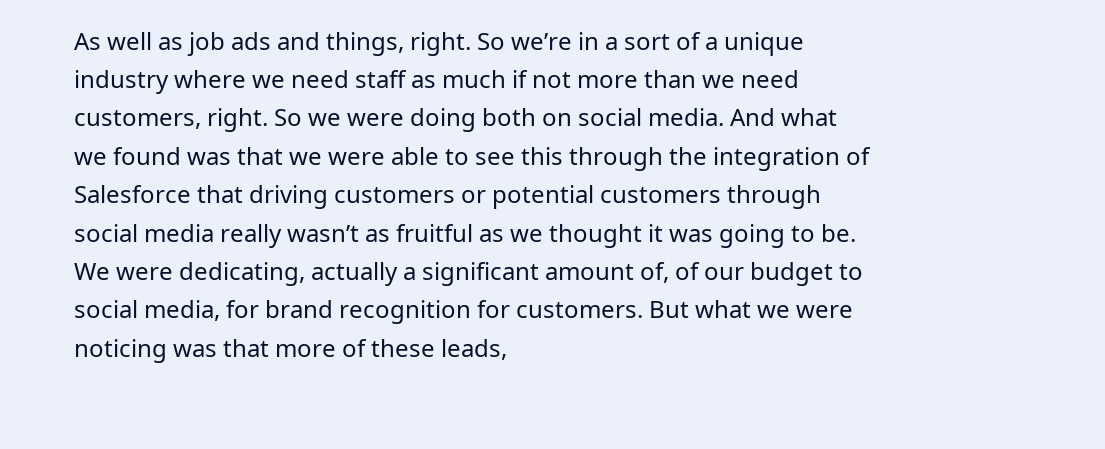As well as job ads and things, right. So we’re in a sort of a unique industry where we need staff as much if not more than we need customers, right. So we were doing both on social media. And what we found was that we were able to see this through the integration of Salesforce that driving customers or potential customers through social media really wasn’t as fruitful as we thought it was going to be. We were dedicating, actually a significant amount of, of our budget to social media, for brand recognition for customers. But what we were noticing was that more of these leads,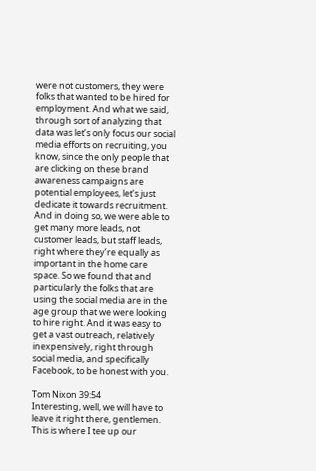were not customers, they were folks that wanted to be hired for employment. And what we said, through sort of analyzing that data was let’s only focus our social media efforts on recruiting, you know, since the only people that are clicking on these brand awareness campaigns are potential employees, let’s just dedicate it towards recruitment. And in doing so, we were able to get many more leads, not customer leads, but staff leads, right where they’re equally as important in the home care space. So we found that and particularly the folks that are using the social media are in the age group that we were looking to hire right. And it was easy to get a vast outreach, relatively inexpensively, right through social media, and specifically Facebook, to be honest with you.

Tom Nixon 39:54
Interesting, well, we will have to leave it right there, gentlemen. This is where I tee up our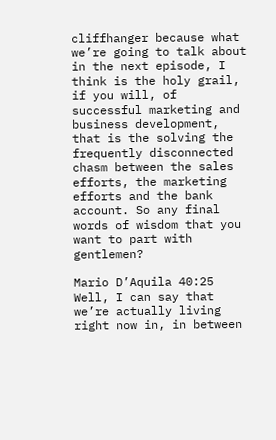cliffhanger because what we’re going to talk about in the next episode, I think is the holy grail, if you will, of successful marketing and business development, that is the solving the frequently disconnected chasm between the sales efforts, the marketing efforts and the bank account. So any final words of wisdom that you want to part with gentlemen?

Mario D’Aquila 40:25
Well, I can say that we’re actually living right now in, in between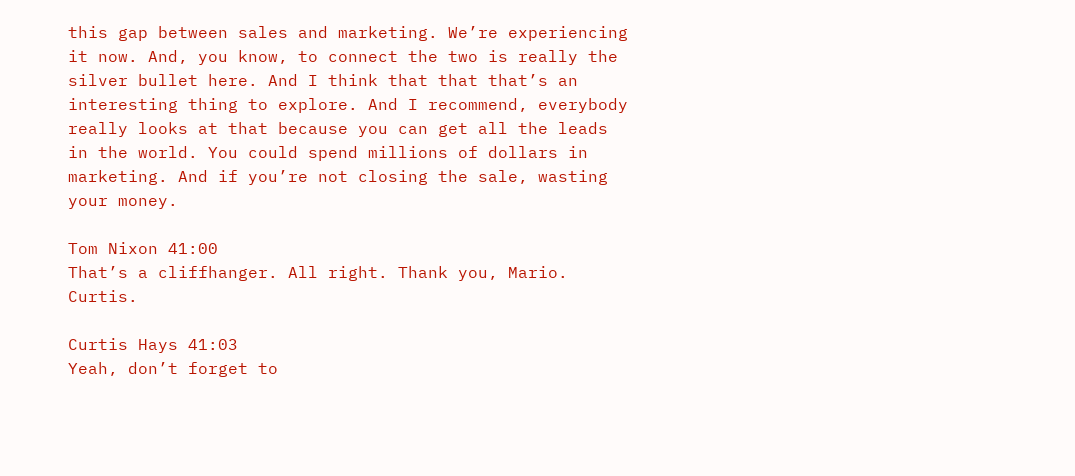this gap between sales and marketing. We’re experiencing it now. And, you know, to connect the two is really the silver bullet here. And I think that that that’s an interesting thing to explore. And I recommend, everybody really looks at that because you can get all the leads in the world. You could spend millions of dollars in marketing. And if you’re not closing the sale, wasting your money.

Tom Nixon 41:00
That’s a cliffhanger. All right. Thank you, Mario. Curtis.

Curtis Hays 41:03
Yeah, don’t forget to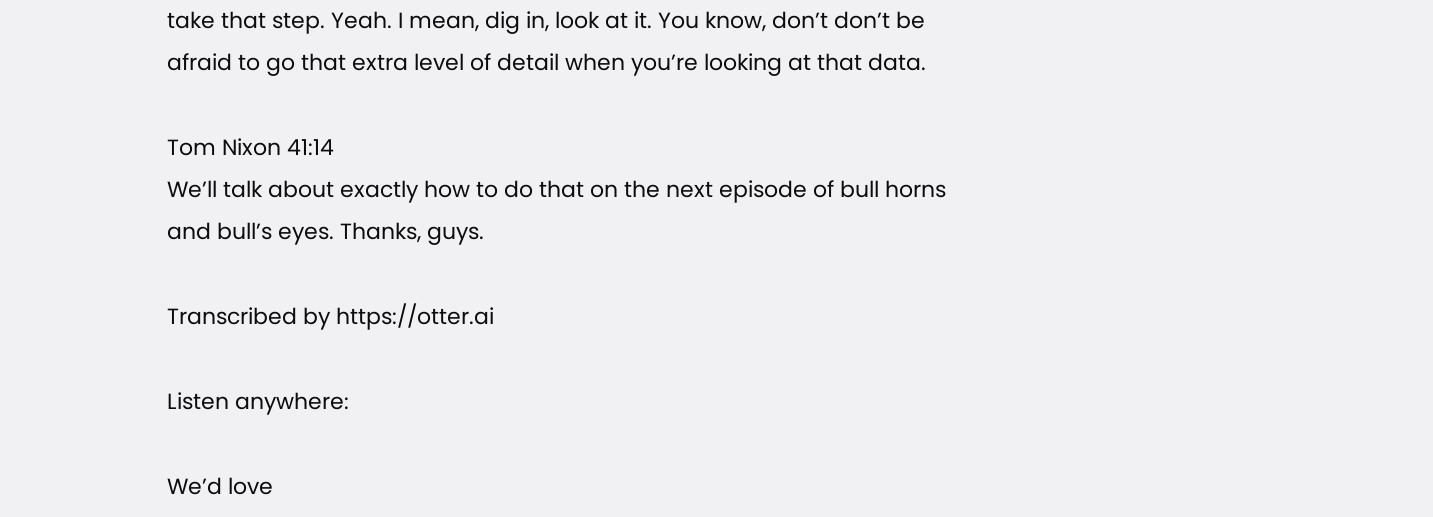take that step. Yeah. I mean, dig in, look at it. You know, don’t don’t be afraid to go that extra level of detail when you’re looking at that data.

Tom Nixon 41:14
We’ll talk about exactly how to do that on the next episode of bull horns and bull’s eyes. Thanks, guys.

Transcribed by https://otter.ai

Listen anywhere:

We’d love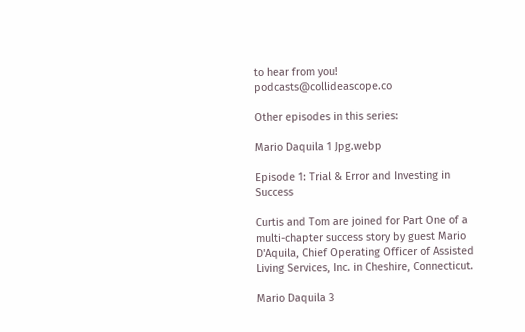to hear from you! podcasts@collideascope.co

Other episodes in this series:

Mario Daquila 1 Jpg.webp

Episode 1: Trial & Error and Investing in Success

Curtis and Tom are joined for Part One of a multi-chapter success story by guest Mario D'Aquila, Chief Operating Officer of Assisted Living Services, Inc. in Cheshire, Connecticut.

Mario Daquila 3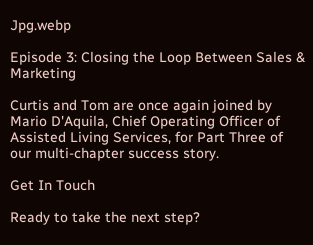Jpg.webp

Episode 3: Closing the Loop Between Sales & Marketing

Curtis and Tom are once again joined by Mario D'Aquila, Chief Operating Officer of Assisted Living Services, for Part Three of our multi-chapter success story.

Get In Touch

Ready to take the next step?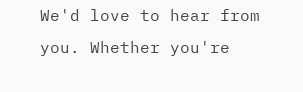We'd love to hear from you. Whether you're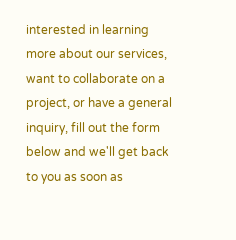interested in learning more about our services, want to collaborate on a project, or have a general inquiry, fill out the form below and we'll get back to you as soon as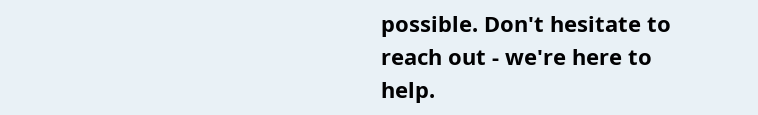possible. Don't hesitate to reach out - we're here to help.